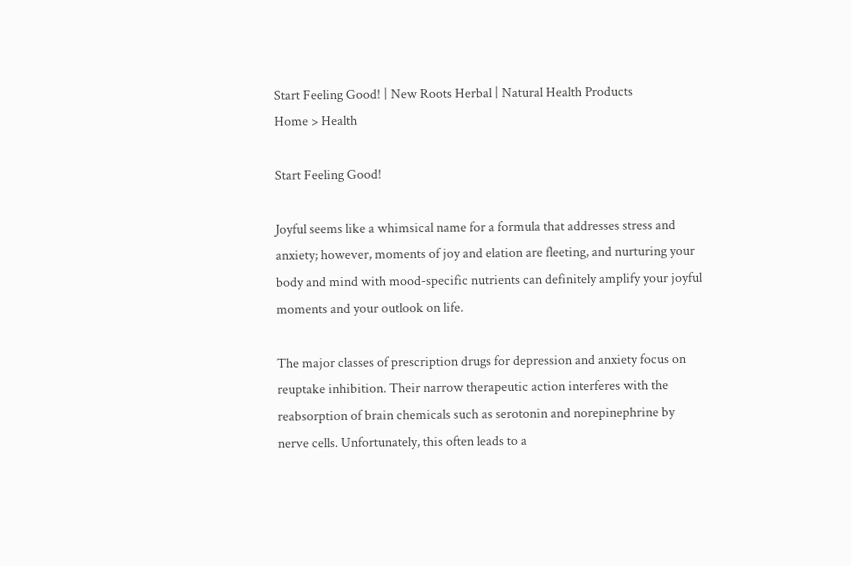Start Feeling Good! | New Roots Herbal | Natural Health Products
Home > Health

Start Feeling Good!

Joyful seems like a whimsical name for a formula that addresses stress and anxiety; however, moments of joy and elation are fleeting, and nurturing your body and mind with mood-specific nutrients can definitely amplify your joyful moments and your outlook on life.

The major classes of prescription drugs for depression and anxiety focus on reuptake inhibition. Their narrow therapeutic action interferes with the reabsorption of brain chemicals such as serotonin and norepinephrine by nerve cells. Unfortunately, this often leads to a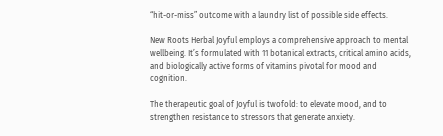“hit-or-miss” outcome with a laundry list of possible side effects.

New Roots Herbal Joyful employs a comprehensive approach to mental wellbeing. It’s formulated with 11 botanical extracts, critical amino acids, and biologically active forms of vitamins pivotal for mood and cognition.

The therapeutic goal of Joyful is twofold: to elevate mood, and to strengthen resistance to stressors that generate anxiety.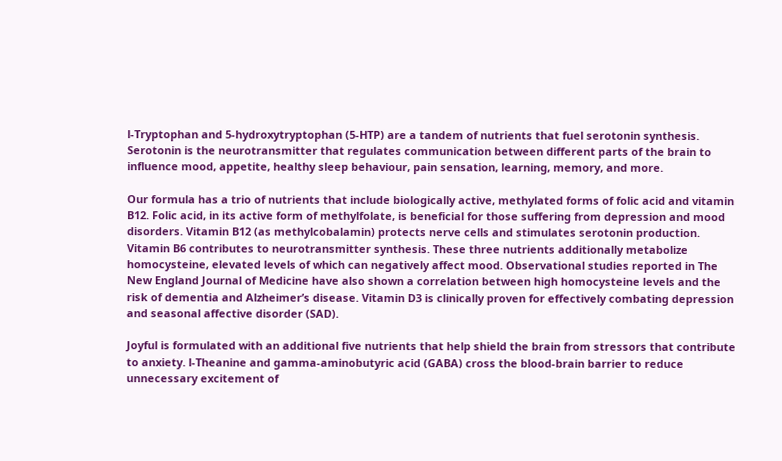l-Tryptophan and 5-hydroxytryptophan (5-HTP) are a tandem of nutrients that fuel serotonin synthesis. Serotonin is the neurotransmitter that regulates communication between different parts of the brain to influence mood, appetite, healthy sleep behaviour, pain sensation, learning, memory, and more.

Our formula has a trio of nutrients that include biologically active, methylated forms of folic acid and vitamin B12. Folic acid, in its active form of methylfolate, is beneficial for those suffering from depression and mood disorders. Vitamin B12 (as methylcobalamin) protects nerve cells and stimulates serotonin production. Vitamin B6 contributes to neurotransmitter synthesis. These three nutrients additionally metabolize homocysteine, elevated levels of which can negatively affect mood. Observational studies reported in The New England Journal of Medicine have also shown a correlation between high homocysteine levels and the risk of dementia and Alzheimer’s disease. Vitamin D3 is clinically proven for effectively combating depression and seasonal affective disorder (SAD).

Joyful is formulated with an additional five nutrients that help shield the brain from stressors that contribute to anxiety. l-Theanine and gamma-aminobutyric acid (GABA) cross the blood-brain barrier to reduce unnecessary excitement of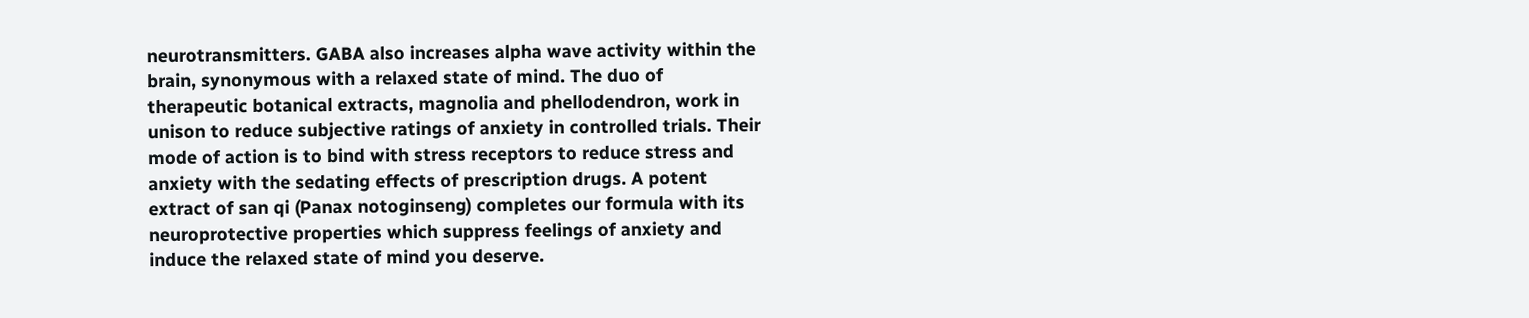neurotransmitters. GABA also increases alpha wave activity within the brain, synonymous with a relaxed state of mind. The duo of therapeutic botanical extracts, magnolia and phellodendron, work in unison to reduce subjective ratings of anxiety in controlled trials. Their mode of action is to bind with stress receptors to reduce stress and anxiety with the sedating effects of prescription drugs. A potent extract of san qi (Panax notoginseng) completes our formula with its neuroprotective properties which suppress feelings of anxiety and induce the relaxed state of mind you deserve.